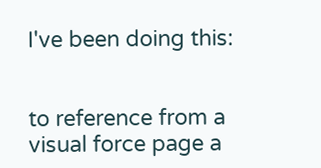I've been doing this:


to reference from a visual force page a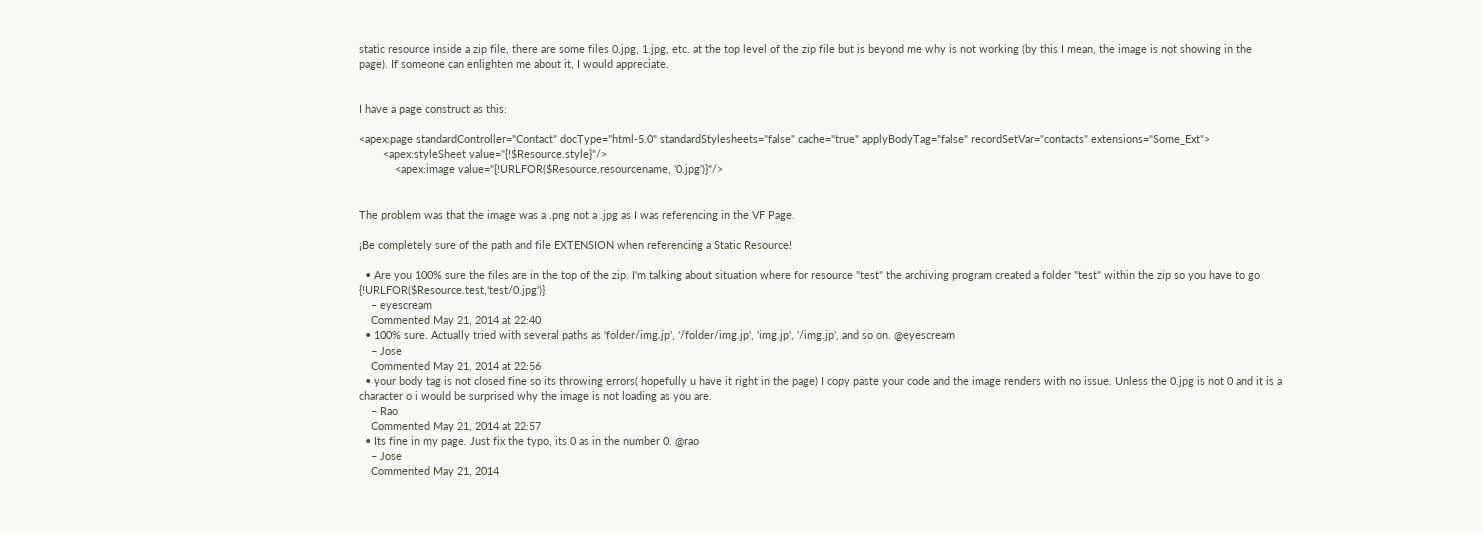static resource inside a zip file, there are some files 0.jpg, 1.jpg, etc. at the top level of the zip file but is beyond me why is not working (by this I mean, the image is not showing in the page). If someone can enlighten me about it, I would appreciate.


I have a page construct as this:

<apex:page standardController="Contact" docType="html-5.0" standardStylesheets="false" cache="true" applyBodyTag="false" recordSetVar="contacts" extensions="Some_Ext">
        <apex:styleSheet value="{!$Resource.style}"/>
            <apex:image value="{!URLFOR($Resource.resourcename, '0.jpg')}"/>


The problem was that the image was a .png not a .jpg as I was referencing in the VF Page.

¡Be completely sure of the path and file EXTENSION when referencing a Static Resource!

  • Are you 100% sure the files are in the top of the zip. I'm talking about situation where for resource "test" the archiving program created a folder "test" within the zip so you have to go {!URLFOR($Resource.test,'test/0.jpg')}
    – eyescream
    Commented May 21, 2014 at 22:40
  • 100% sure. Actually tried with several paths as 'folder/img.jp', '/folder/img.jp', 'img.jp', '/img.jp', and so on. @eyescream
    – Jose
    Commented May 21, 2014 at 22:56
  • your body tag is not closed fine so its throwing errors( hopefully u have it right in the page) I copy paste your code and the image renders with no issue. Unless the 0.jpg is not 0 and it is a character o i would be surprised why the image is not loading as you are.
    – Rao
    Commented May 21, 2014 at 22:57
  • Its fine in my page. Just fix the typo, its 0 as in the number 0. @rao
    – Jose
    Commented May 21, 2014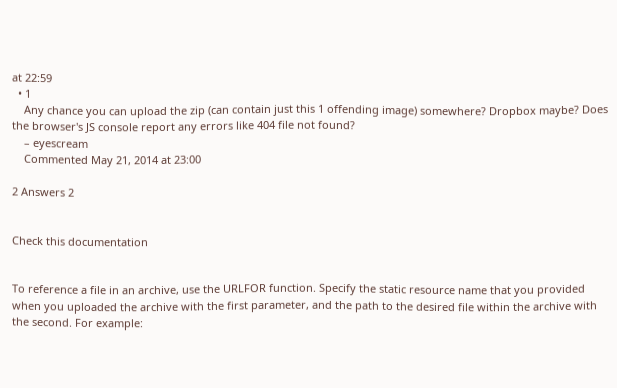at 22:59
  • 1
    Any chance you can upload the zip (can contain just this 1 offending image) somewhere? Dropbox maybe? Does the browser's JS console report any errors like 404 file not found?
    – eyescream
    Commented May 21, 2014 at 23:00

2 Answers 2


Check this documentation


To reference a file in an archive, use the URLFOR function. Specify the static resource name that you provided when you uploaded the archive with the first parameter, and the path to the desired file within the archive with the second. For example: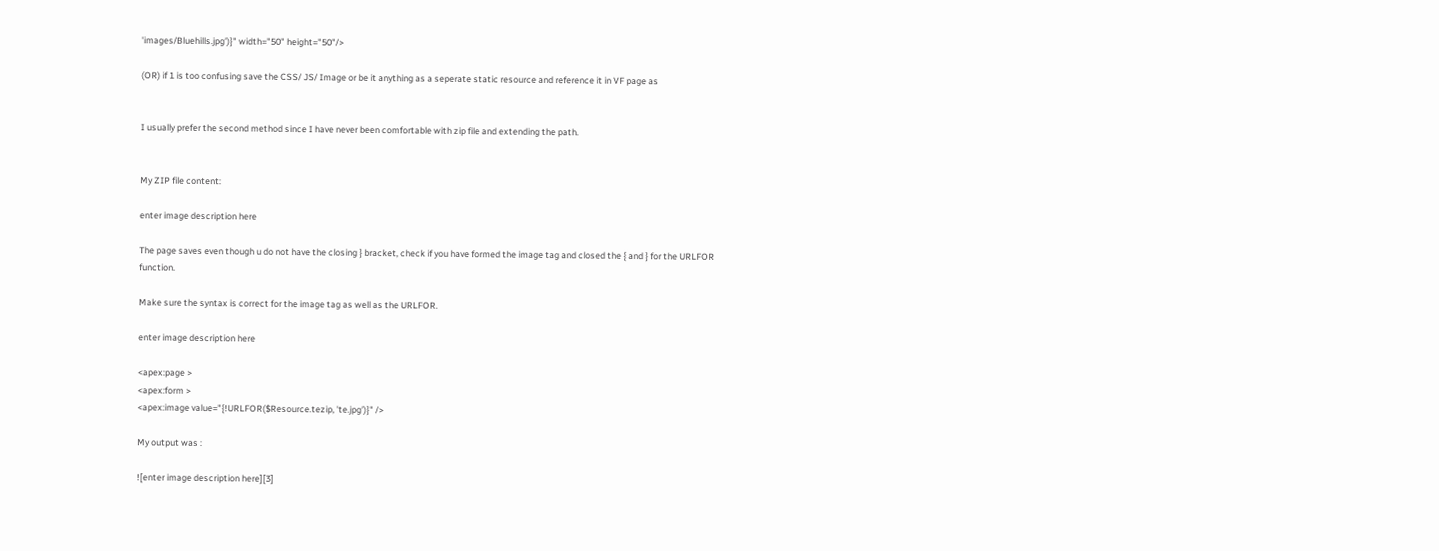'images/Bluehills.jpg')}" width="50" height="50"/>

(OR) if 1 is too confusing save the CSS/ JS/ Image or be it anything as a seperate static resource and reference it in VF page as


I usually prefer the second method since I have never been comfortable with zip file and extending the path.


My ZIP file content:

enter image description here

The page saves even though u do not have the closing } bracket, check if you have formed the image tag and closed the { and } for the URLFOR function.

Make sure the syntax is correct for the image tag as well as the URLFOR.

enter image description here

<apex:page >
<apex:form >
<apex:image value="{!URLFOR($Resource.tezip, 'te.jpg')}" />

My output was :

![enter image description here][3]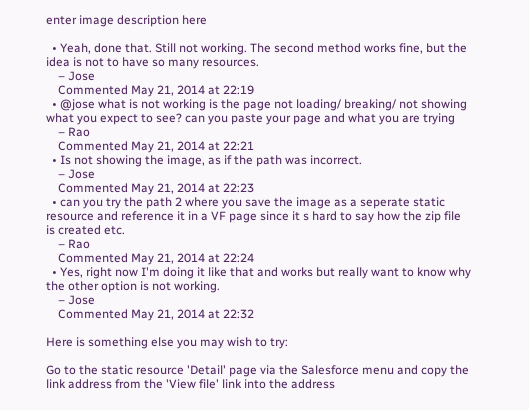enter image description here

  • Yeah, done that. Still not working. The second method works fine, but the idea is not to have so many resources.
    – Jose
    Commented May 21, 2014 at 22:19
  • @jose what is not working is the page not loading/ breaking/ not showing what you expect to see? can you paste your page and what you are trying
    – Rao
    Commented May 21, 2014 at 22:21
  • Is not showing the image, as if the path was incorrect.
    – Jose
    Commented May 21, 2014 at 22:23
  • can you try the path 2 where you save the image as a seperate static resource and reference it in a VF page since it s hard to say how the zip file is created etc.
    – Rao
    Commented May 21, 2014 at 22:24
  • Yes, right now I'm doing it like that and works but really want to know why the other option is not working.
    – Jose
    Commented May 21, 2014 at 22:32

Here is something else you may wish to try:

Go to the static resource 'Detail' page via the Salesforce menu and copy the link address from the 'View file' link into the address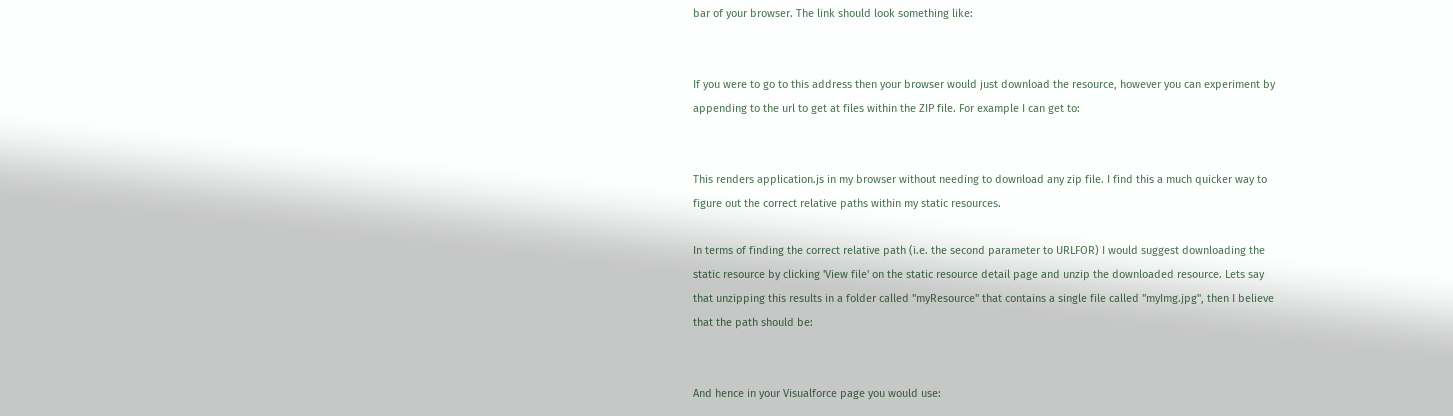bar of your browser. The link should look something like:


If you were to go to this address then your browser would just download the resource, however you can experiment by appending to the url to get at files within the ZIP file. For example I can get to:


This renders application.js in my browser without needing to download any zip file. I find this a much quicker way to figure out the correct relative paths within my static resources.

In terms of finding the correct relative path (i.e. the second parameter to URLFOR) I would suggest downloading the static resource by clicking 'View file' on the static resource detail page and unzip the downloaded resource. Lets say that unzipping this results in a folder called "myResource" that contains a single file called "myImg.jpg", then I believe that the path should be:


And hence in your Visualforce page you would use: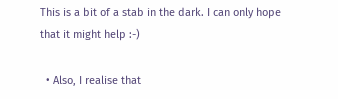This is a bit of a stab in the dark. I can only hope that it might help :-)

  • Also, I realise that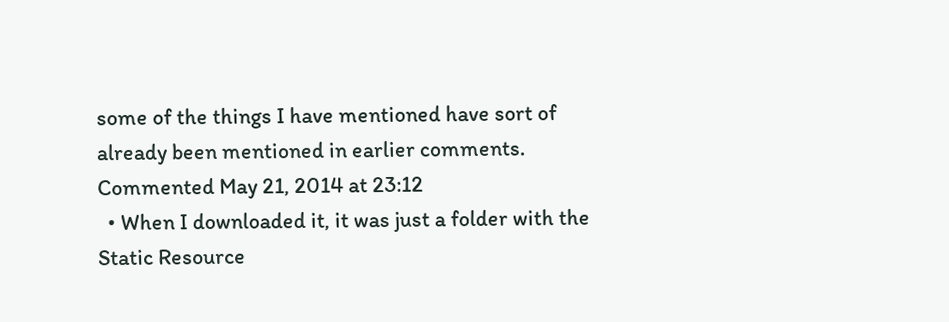some of the things I have mentioned have sort of already been mentioned in earlier comments. Commented May 21, 2014 at 23:12
  • When I downloaded it, it was just a folder with the Static Resource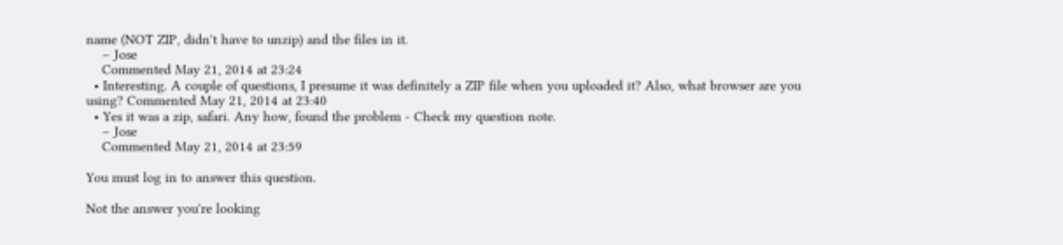name (NOT ZIP, didn't have to unzip) and the files in it.
    – Jose
    Commented May 21, 2014 at 23:24
  • Interesting. A couple of questions, I presume it was definitely a ZIP file when you uploaded it? Also, what browser are you using? Commented May 21, 2014 at 23:40
  • Yes it was a zip, safari. Any how, found the problem - Check my question note.
    – Jose
    Commented May 21, 2014 at 23:59

You must log in to answer this question.

Not the answer you're looking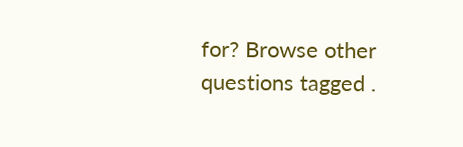for? Browse other questions tagged .